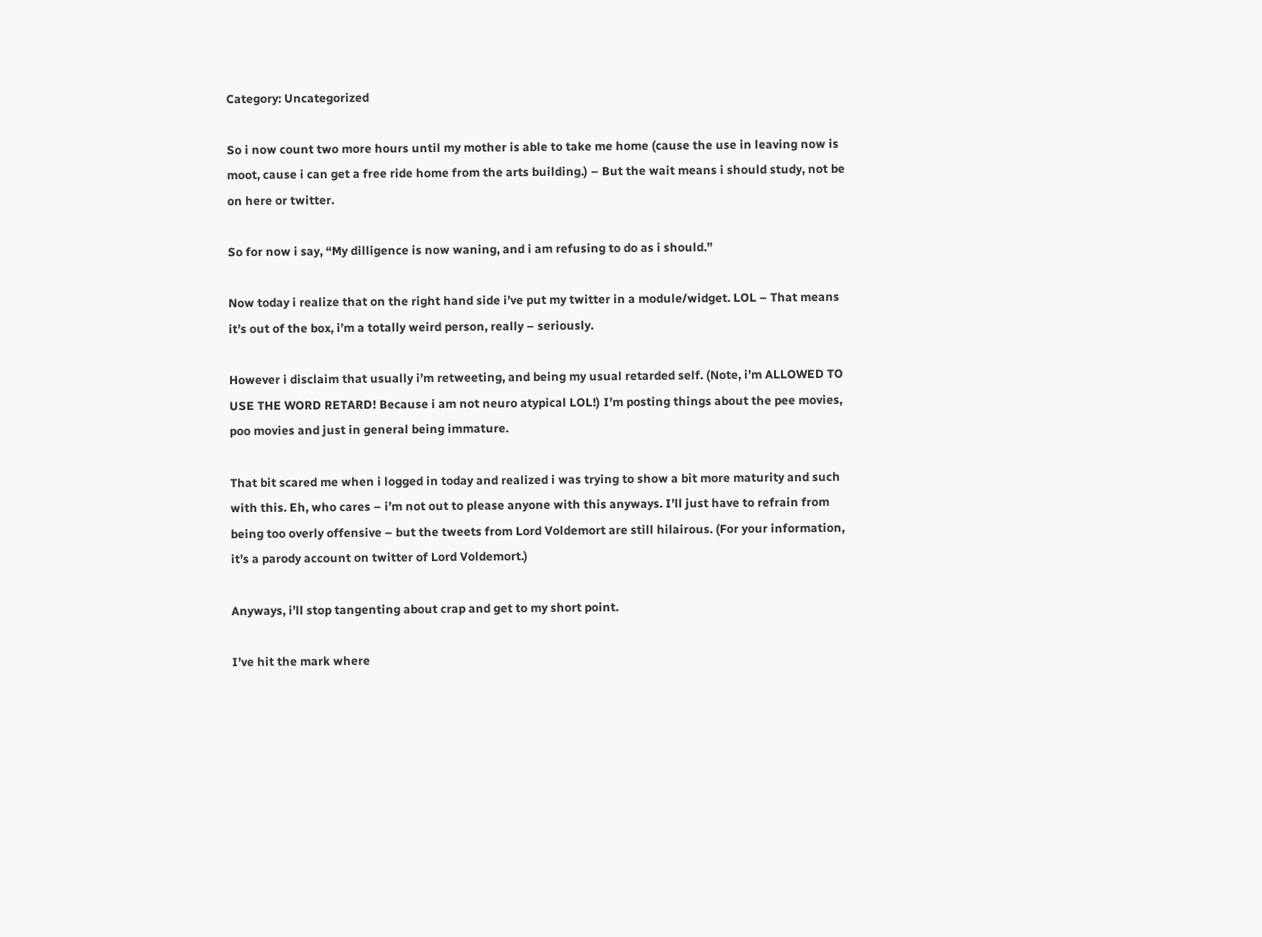Category: Uncategorized

So i now count two more hours until my mother is able to take me home (cause the use in leaving now is moot, cause i can get a free ride home from the arts building.) – But the wait means i should study, not be on here or twitter.

So for now i say, “My dilligence is now waning, and i am refusing to do as i should.”

Now today i realize that on the right hand side i’ve put my twitter in a module/widget. LOL – That means it’s out of the box, i’m a totally weird person, really – seriously.

However i disclaim that usually i’m retweeting, and being my usual retarded self. (Note, i’m ALLOWED TO USE THE WORD RETARD! Because i am not neuro atypical LOL!) I’m posting things about the pee movies, poo movies and just in general being immature.

That bit scared me when i logged in today and realized i was trying to show a bit more maturity and such with this. Eh, who cares – i’m not out to please anyone with this anyways. I’ll just have to refrain from being too overly offensive – but the tweets from Lord Voldemort are still hilairous. (For your information, it’s a parody account on twitter of Lord Voldemort.)

Anyways, i’ll stop tangenting about crap and get to my short point.

I’ve hit the mark where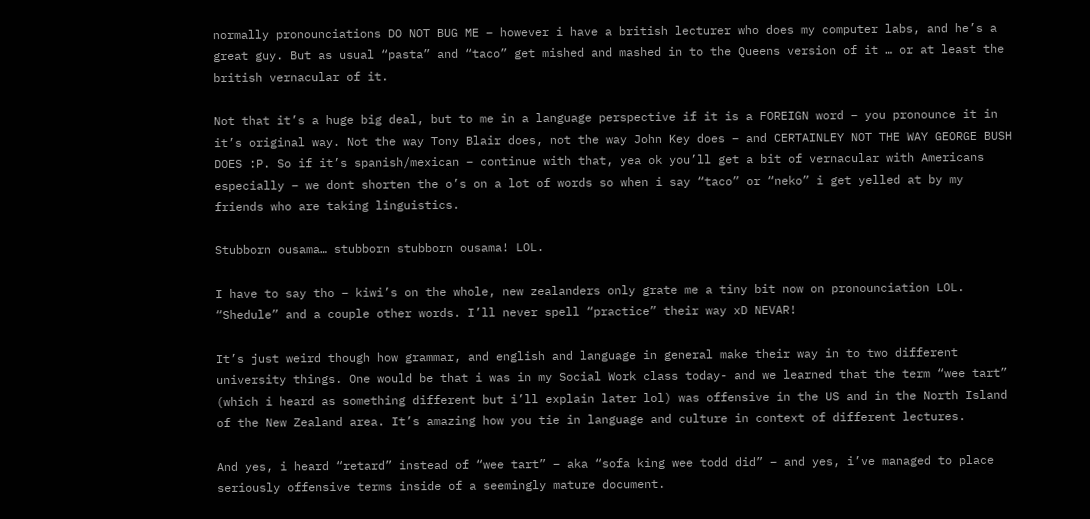normally pronounciations DO NOT BUG ME – however i have a british lecturer who does my computer labs, and he’s a great guy. But as usual “pasta” and “taco” get mished and mashed in to the Queens version of it … or at least the british vernacular of it.

Not that it’s a huge big deal, but to me in a language perspective if it is a FOREIGN word – you pronounce it in it’s original way. Not the way Tony Blair does, not the way John Key does – and CERTAINLEY NOT THE WAY GEORGE BUSH DOES :P. So if it’s spanish/mexican – continue with that, yea ok you’ll get a bit of vernacular with Americans especially – we dont shorten the o’s on a lot of words so when i say “taco” or “neko” i get yelled at by my friends who are taking linguistics.

Stubborn ousama… stubborn stubborn ousama! LOL.

I have to say tho – kiwi’s on the whole, new zealanders only grate me a tiny bit now on pronounciation LOL. “Shedule” and a couple other words. I’ll never spell “practice” their way xD NEVAR!

It’s just weird though how grammar, and english and language in general make their way in to two different university things. One would be that i was in my Social Work class today- and we learned that the term “wee tart” (which i heard as something different but i’ll explain later lol) was offensive in the US and in the North Island of the New Zealand area. It’s amazing how you tie in language and culture in context of different lectures.

And yes, i heard “retard” instead of “wee tart” – aka “sofa king wee todd did” – and yes, i’ve managed to place seriously offensive terms inside of a seemingly mature document.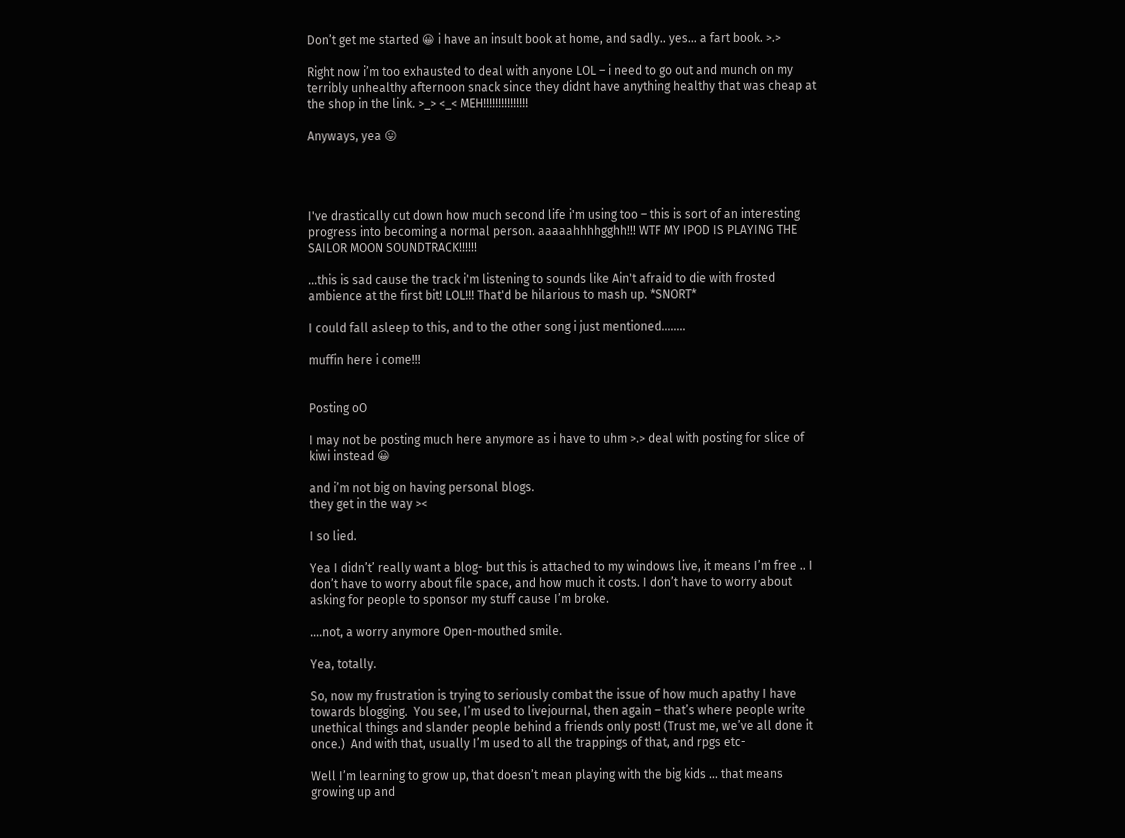Don’t get me started 😀 i have an insult book at home, and sadly.. yes… a fart book. >.>

Right now i’m too exhausted to deal with anyone LOL – i need to go out and munch on my terribly unhealthy afternoon snack since they didnt have anything healthy that was cheap at the shop in the link. >_> <_< MEH!!!!!!!!!!!!!!!

Anyways, yea 😛




I've drastically cut down how much second life i'm using too – this is sort of an interesting progress into becoming a normal person. aaaaahhhhgghh!!! WTF MY IPOD IS PLAYING THE SAILOR MOON SOUNDTRACK!!!!!!

…this is sad cause the track i'm listening to sounds like Ain't afraid to die with frosted ambience at the first bit! LOL!!! That'd be hilarious to mash up. *SNORT*

I could fall asleep to this, and to the other song i just mentioned……..

muffin here i come!!!


Posting oO

I may not be posting much here anymore as i have to uhm >.> deal with posting for slice of kiwi instead 😀

and i’m not big on having personal blogs.
they get in the way ><

I so lied.

Yea I didn’t’ really want a blog- but this is attached to my windows live, it means I’m free .. I don’t have to worry about file space, and how much it costs. I don’t have to worry about asking for people to sponsor my stuff cause I’m broke.

….not, a worry anymore Open-mouthed smile.

Yea, totally.

So, now my frustration is trying to seriously combat the issue of how much apathy I have towards blogging.  You see, I’m used to livejournal, then again – that’s where people write unethical things and slander people behind a friends only post! (Trust me, we’ve all done it once.)  And with that, usually I’m used to all the trappings of that, and rpgs etc-

Well I’m learning to grow up, that doesn’t mean playing with the big kids … that means growing up and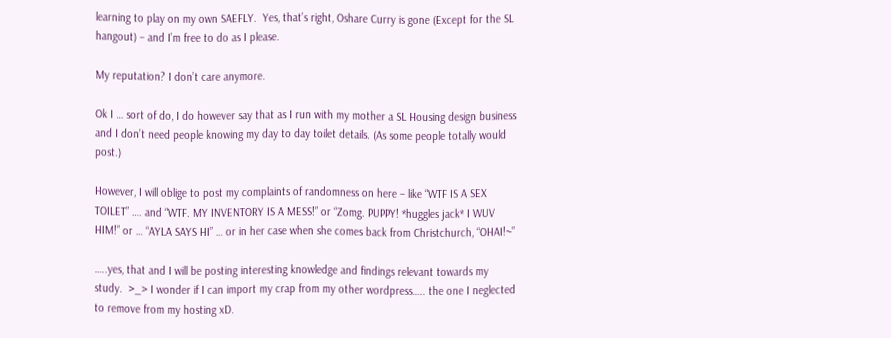learning to play on my own SAEFLY.  Yes, that’s right, Oshare Curry is gone (Except for the SL hangout) – and I’m free to do as I please.

My reputation? I don’t care anymore.

Ok I … sort of do, I do however say that as I run with my mother a SL Housing design business and I don’t need people knowing my day to day toilet details. (As some people totally would post.)

However, I will oblige to post my complaints of randomness on here – like “WTF IS A SEX TOILET” …. and “WTF. MY INVENTORY IS A MESS!” or “Zomg. PUPPY! *huggles jack* I WUV HIM!” or … “AYLA SAYS HI” … or in her case when she comes back from Christchurch, “OHAI!~”

…..yes, that and I will be posting interesting knowledge and findings relevant towards my study.  >_> I wonder if I can import my crap from my other wordpress….. the one I neglected to remove from my hosting xD.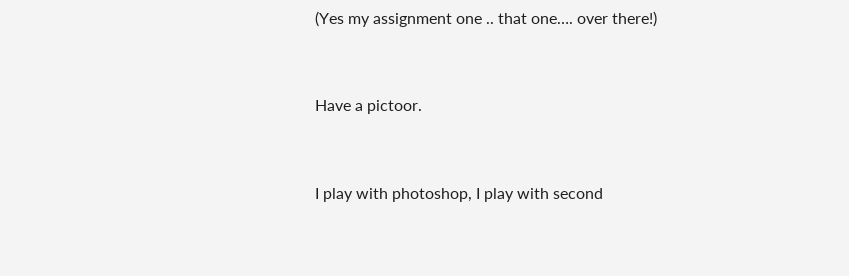(Yes my assignment one .. that one…. over there!)


Have a pictoor.


I play with photoshop, I play with second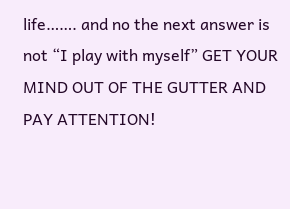life……. and no the next answer is not “I play with myself” GET YOUR MIND OUT OF THE GUTTER AND PAY ATTENTION!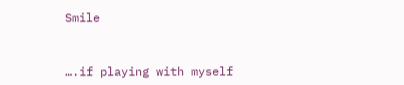Smile


….if playing with myself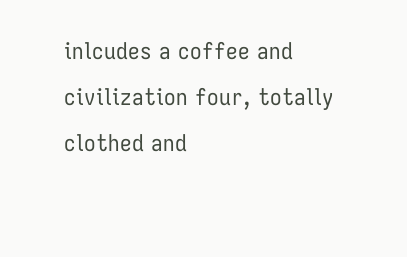inlcudes a coffee and civilization four, totally clothed and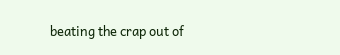beating the crap out of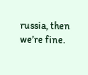russia, then we’re fine.